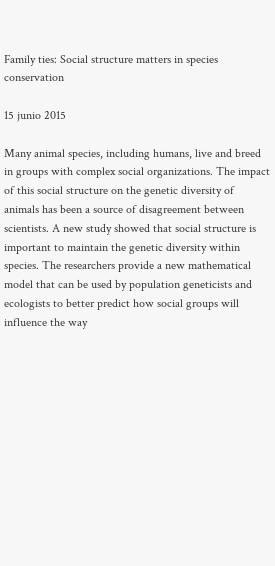Family ties: Social structure matters in species conservation

15 junio 2015

Many animal species, including humans, live and breed in groups with complex social organizations. The impact of this social structure on the genetic diversity of animals has been a source of disagreement between scientists. A new study showed that social structure is important to maintain the genetic diversity within species. The researchers provide a new mathematical model that can be used by population geneticists and ecologists to better predict how social groups will influence the way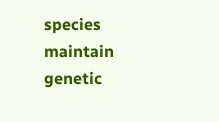species maintain genetic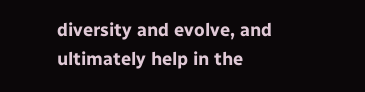diversity and evolve, and ultimately help in the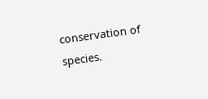conservation of species.